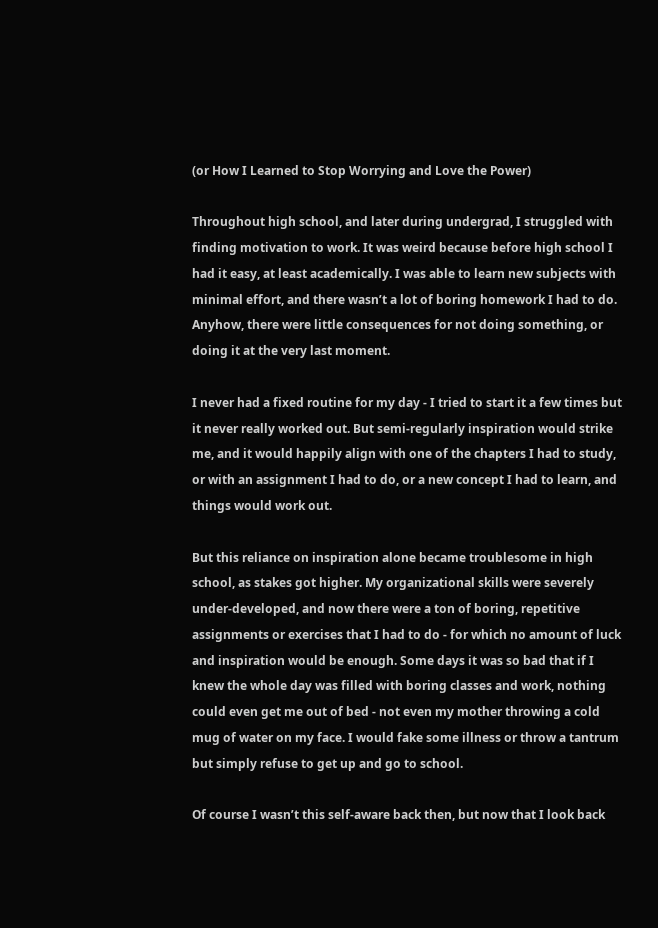(or How I Learned to Stop Worrying and Love the Power)

Throughout high school, and later during undergrad, I struggled with finding motivation to work. It was weird because before high school I had it easy, at least academically. I was able to learn new subjects with minimal effort, and there wasn’t a lot of boring homework I had to do. Anyhow, there were little consequences for not doing something, or doing it at the very last moment.

I never had a fixed routine for my day - I tried to start it a few times but it never really worked out. But semi-regularly inspiration would strike me, and it would happily align with one of the chapters I had to study, or with an assignment I had to do, or a new concept I had to learn, and things would work out.

But this reliance on inspiration alone became troublesome in high school, as stakes got higher. My organizational skills were severely under-developed, and now there were a ton of boring, repetitive assignments or exercises that I had to do - for which no amount of luck and inspiration would be enough. Some days it was so bad that if I knew the whole day was filled with boring classes and work, nothing could even get me out of bed - not even my mother throwing a cold mug of water on my face. I would fake some illness or throw a tantrum but simply refuse to get up and go to school.

Of course I wasn’t this self-aware back then, but now that I look back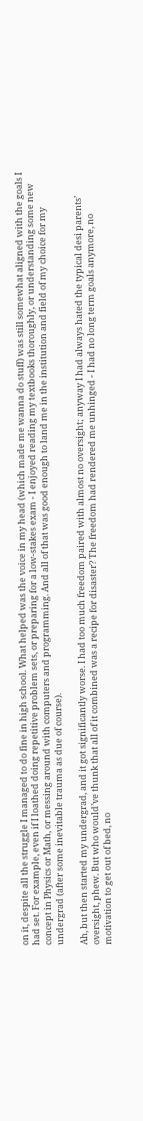on it, despite all the struggle I managed to do fine in high school. What helped was the voice in my head (which made me wanna do stuff) was still somewhat aligned with the goals I had set. For example, even if I loathed doing repetitive problem sets, or preparing for a low-stakes exam - I enjoyed reading my textbooks thoroughly, or understanding some new concept in Physics or Math, or messing around with computers and programming. And all of that was good enough to land me in the institution and field of my choice for my undergrad (after some inevitable trauma as due of course).

Ah, but then started my undergrad, and it got significantly worse. I had too much freedom paired with almost no oversight; anyway I had always hated the typical desi parents’ oversight, phew. But who would’ve thunk that all of it combined was a recipe for disaster? The freedom had rendered me unhinged - I had no long term goals anymore, no motivation to get out of bed, no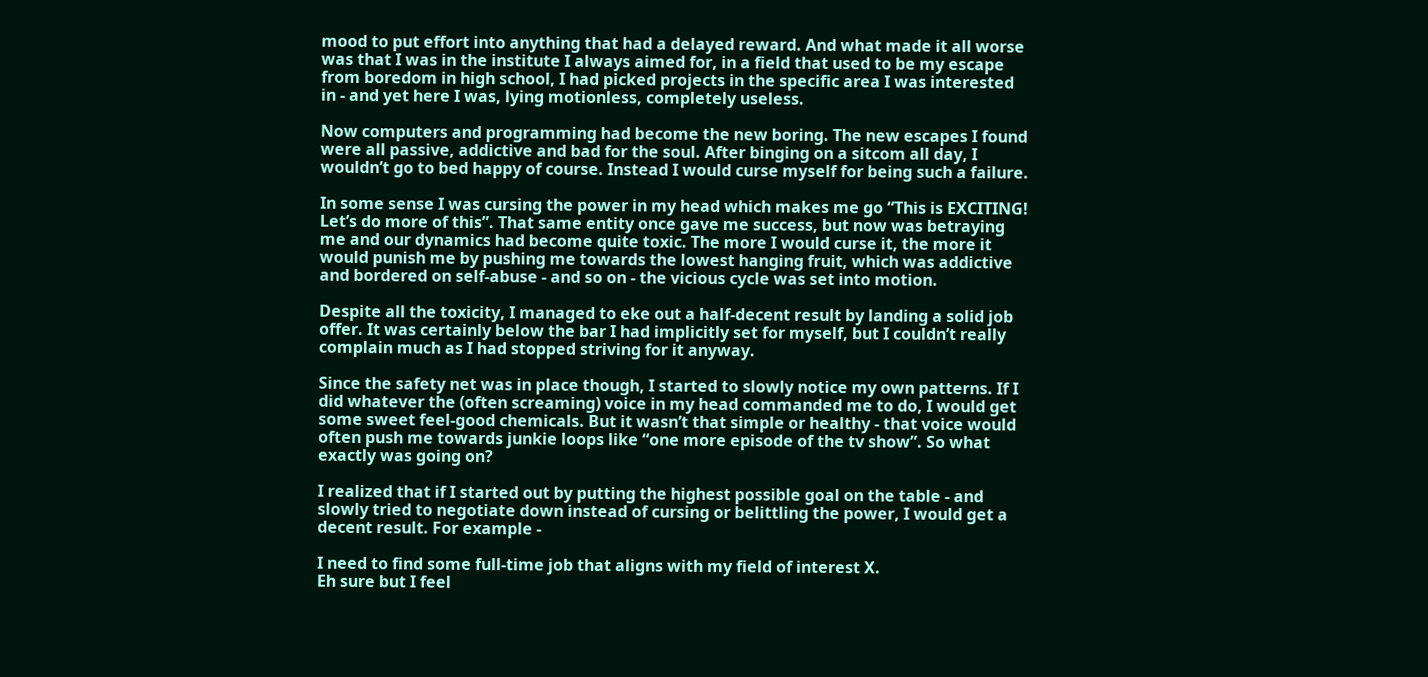mood to put effort into anything that had a delayed reward. And what made it all worse was that I was in the institute I always aimed for, in a field that used to be my escape from boredom in high school, I had picked projects in the specific area I was interested in - and yet here I was, lying motionless, completely useless.

Now computers and programming had become the new boring. The new escapes I found were all passive, addictive and bad for the soul. After binging on a sitcom all day, I wouldn’t go to bed happy of course. Instead I would curse myself for being such a failure.

In some sense I was cursing the power in my head which makes me go “This is EXCITING! Let’s do more of this”. That same entity once gave me success, but now was betraying me and our dynamics had become quite toxic. The more I would curse it, the more it would punish me by pushing me towards the lowest hanging fruit, which was addictive and bordered on self-abuse - and so on - the vicious cycle was set into motion.

Despite all the toxicity, I managed to eke out a half-decent result by landing a solid job offer. It was certainly below the bar I had implicitly set for myself, but I couldn’t really complain much as I had stopped striving for it anyway.

Since the safety net was in place though, I started to slowly notice my own patterns. If I did whatever the (often screaming) voice in my head commanded me to do, I would get some sweet feel-good chemicals. But it wasn’t that simple or healthy - that voice would often push me towards junkie loops like “one more episode of the tv show”. So what exactly was going on?

I realized that if I started out by putting the highest possible goal on the table - and slowly tried to negotiate down instead of cursing or belittling the power, I would get a decent result. For example -

I need to find some full-time job that aligns with my field of interest X.
Eh sure but I feel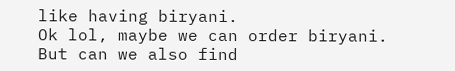like having biryani.
Ok lol, maybe we can order biryani. But can we also find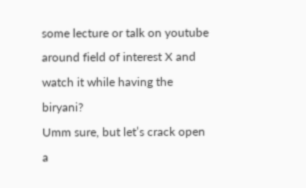some lecture or talk on youtube around field of interest X and watch it while having the biryani?
Umm sure, but let’s crack open a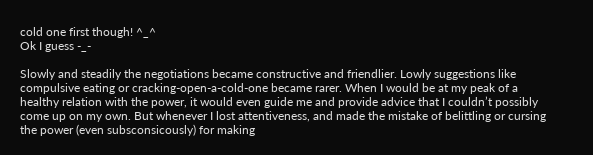cold one first though! ^_^
Ok I guess -_-

Slowly and steadily the negotiations became constructive and friendlier. Lowly suggestions like compulsive eating or cracking-open-a-cold-one became rarer. When I would be at my peak of a healthy relation with the power, it would even guide me and provide advice that I couldn’t possibly come up on my own. But whenever I lost attentiveness, and made the mistake of belittling or cursing the power (even subsconsicously) for making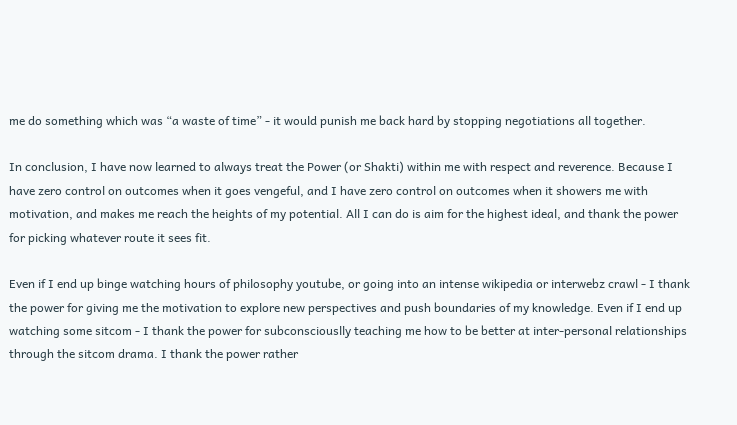me do something which was “a waste of time” - it would punish me back hard by stopping negotiations all together.

In conclusion, I have now learned to always treat the Power (or Shakti) within me with respect and reverence. Because I have zero control on outcomes when it goes vengeful, and I have zero control on outcomes when it showers me with motivation, and makes me reach the heights of my potential. All I can do is aim for the highest ideal, and thank the power for picking whatever route it sees fit.

Even if I end up binge watching hours of philosophy youtube, or going into an intense wikipedia or interwebz crawl - I thank the power for giving me the motivation to explore new perspectives and push boundaries of my knowledge. Even if I end up watching some sitcom - I thank the power for subconsciouslly teaching me how to be better at inter-personal relationships through the sitcom drama. I thank the power rather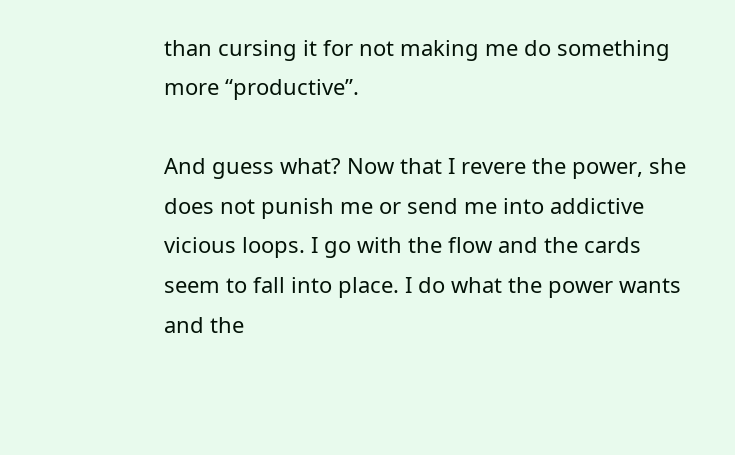than cursing it for not making me do something more “productive”.

And guess what? Now that I revere the power, she does not punish me or send me into addictive vicious loops. I go with the flow and the cards seem to fall into place. I do what the power wants and the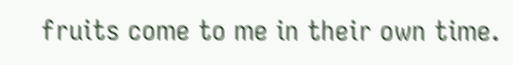fruits come to me in their own time.